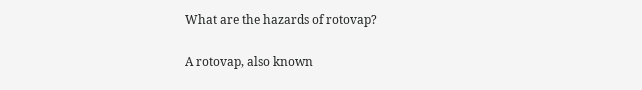What are the hazards of rotovap?

A rotovap, also known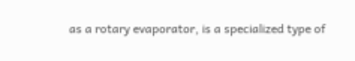as a rotary evaporator, is a specialized type of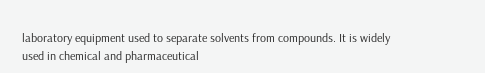laboratory equipment used to separate solvents from compounds. It is widely used in chemical and pharmaceutical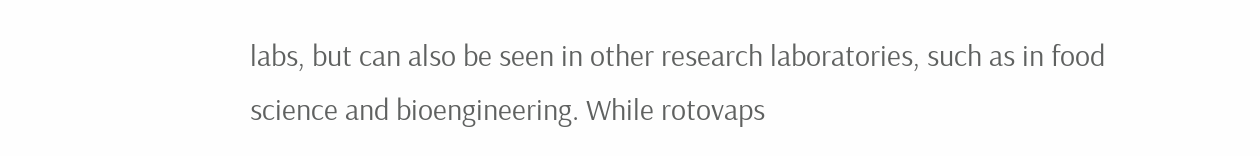labs, but can also be seen in other research laboratories, such as in food science and bioengineering. While rotovaps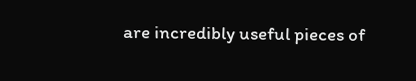are incredibly useful pieces of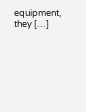equipment, they […]